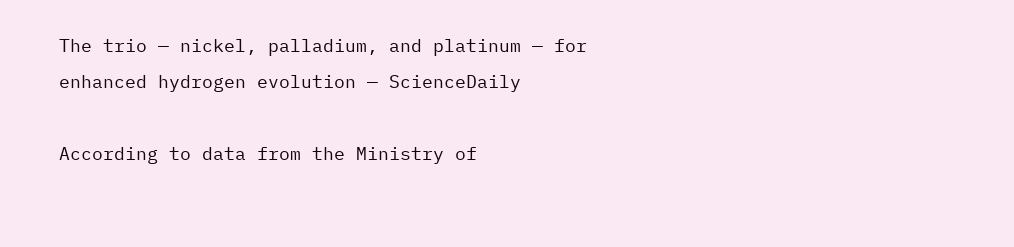The trio — nickel, palladium, and platinum — for enhanced hydrogen evolution — ScienceDaily

According to data from the Ministry of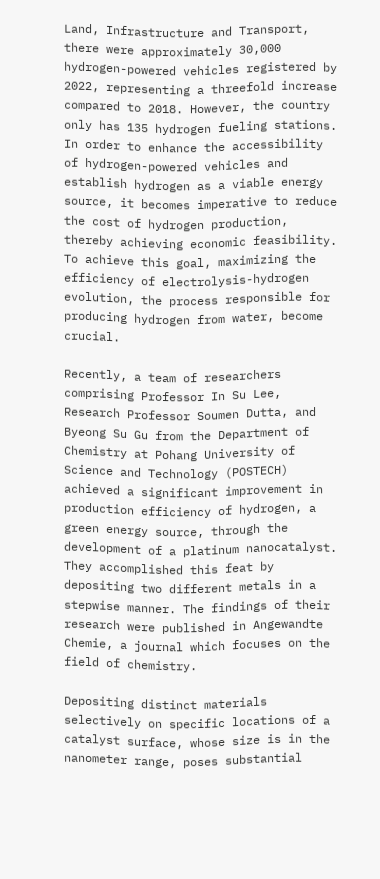Land, Infrastructure and Transport, there were approximately 30,000 hydrogen-powered vehicles registered by 2022, representing a threefold increase compared to 2018. However, the country only has 135 hydrogen fueling stations. In order to enhance the accessibility of hydrogen-powered vehicles and establish hydrogen as a viable energy source, it becomes imperative to reduce the cost of hydrogen production, thereby achieving economic feasibility. To achieve this goal, maximizing the efficiency of electrolysis-hydrogen evolution, the process responsible for producing hydrogen from water, become crucial.

Recently, a team of researchers comprising Professor In Su Lee, Research Professor Soumen Dutta, and Byeong Su Gu from the Department of Chemistry at Pohang University of Science and Technology (POSTECH) achieved a significant improvement in production efficiency of hydrogen, a green energy source, through the development of a platinum nanocatalyst. They accomplished this feat by depositing two different metals in a stepwise manner. The findings of their research were published in Angewandte Chemie, a journal which focuses on the field of chemistry.

Depositing distinct materials selectively on specific locations of a catalyst surface, whose size is in the nanometer range, poses substantial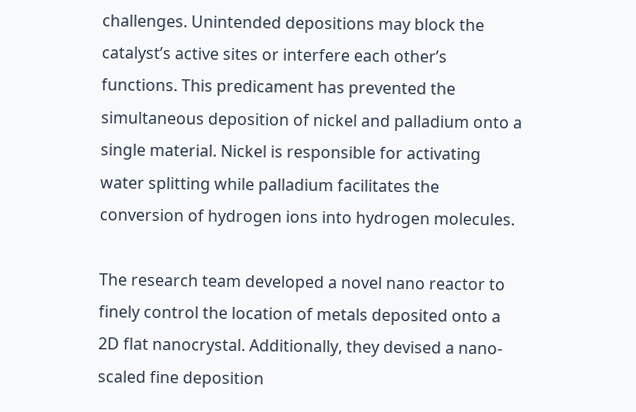challenges. Unintended depositions may block the catalyst’s active sites or interfere each other’s functions. This predicament has prevented the simultaneous deposition of nickel and palladium onto a single material. Nickel is responsible for activating water splitting while palladium facilitates the conversion of hydrogen ions into hydrogen molecules.

The research team developed a novel nano reactor to finely control the location of metals deposited onto a 2D flat nanocrystal. Additionally, they devised a nano-scaled fine deposition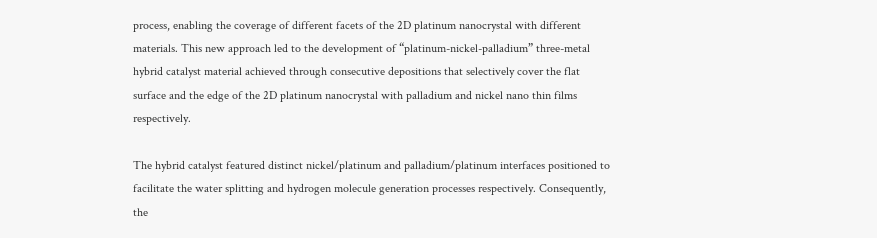process, enabling the coverage of different facets of the 2D platinum nanocrystal with different materials. This new approach led to the development of “platinum-nickel-palladium” three-metal hybrid catalyst material achieved through consecutive depositions that selectively cover the flat surface and the edge of the 2D platinum nanocrystal with palladium and nickel nano thin films respectively.

The hybrid catalyst featured distinct nickel/platinum and palladium/platinum interfaces positioned to facilitate the water splitting and hydrogen molecule generation processes respectively. Consequently, the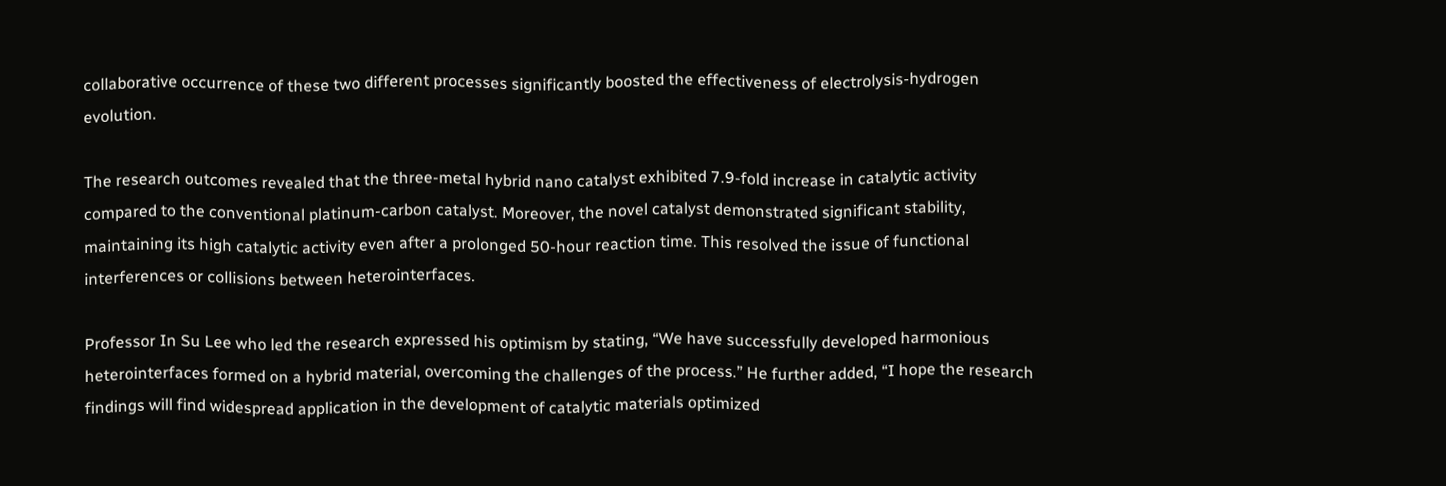collaborative occurrence of these two different processes significantly boosted the effectiveness of electrolysis-hydrogen evolution.

The research outcomes revealed that the three-metal hybrid nano catalyst exhibited 7.9-fold increase in catalytic activity compared to the conventional platinum-carbon catalyst. Moreover, the novel catalyst demonstrated significant stability, maintaining its high catalytic activity even after a prolonged 50-hour reaction time. This resolved the issue of functional interferences or collisions between heterointerfaces.

Professor In Su Lee who led the research expressed his optimism by stating, “We have successfully developed harmonious heterointerfaces formed on a hybrid material, overcoming the challenges of the process.” He further added, “I hope the research findings will find widespread application in the development of catalytic materials optimized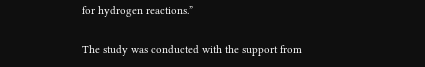for hydrogen reactions.”

The study was conducted with the support from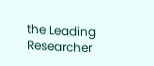the Leading Researcher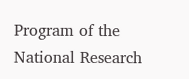Program of the National Research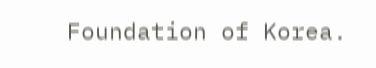Foundation of Korea.